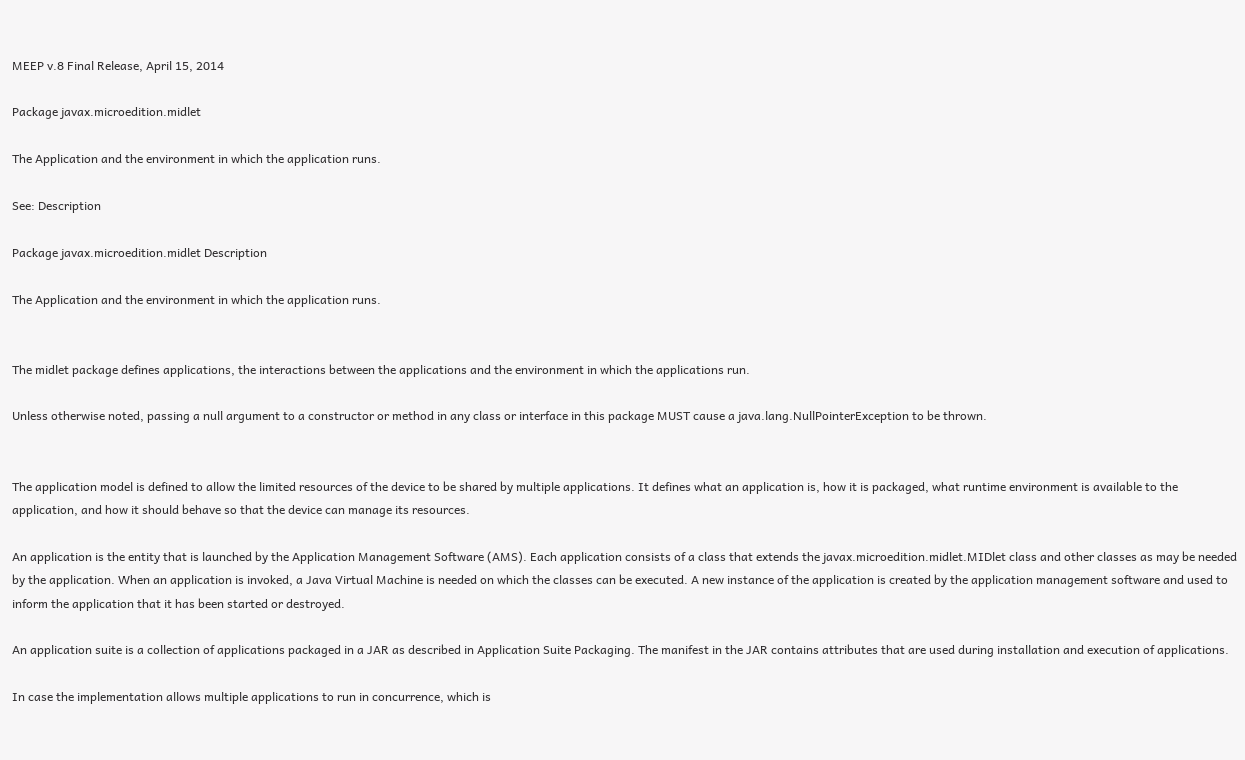MEEP v.8 Final Release, April 15, 2014

Package javax.microedition.midlet

The Application and the environment in which the application runs.

See: Description

Package javax.microedition.midlet Description

The Application and the environment in which the application runs.


The midlet package defines applications, the interactions between the applications and the environment in which the applications run.

Unless otherwise noted, passing a null argument to a constructor or method in any class or interface in this package MUST cause a java.lang.NullPointerException to be thrown.


The application model is defined to allow the limited resources of the device to be shared by multiple applications. It defines what an application is, how it is packaged, what runtime environment is available to the application, and how it should behave so that the device can manage its resources.

An application is the entity that is launched by the Application Management Software (AMS). Each application consists of a class that extends the javax.microedition.midlet.MIDlet class and other classes as may be needed by the application. When an application is invoked, a Java Virtual Machine is needed on which the classes can be executed. A new instance of the application is created by the application management software and used to inform the application that it has been started or destroyed.

An application suite is a collection of applications packaged in a JAR as described in Application Suite Packaging. The manifest in the JAR contains attributes that are used during installation and execution of applications.

In case the implementation allows multiple applications to run in concurrence, which is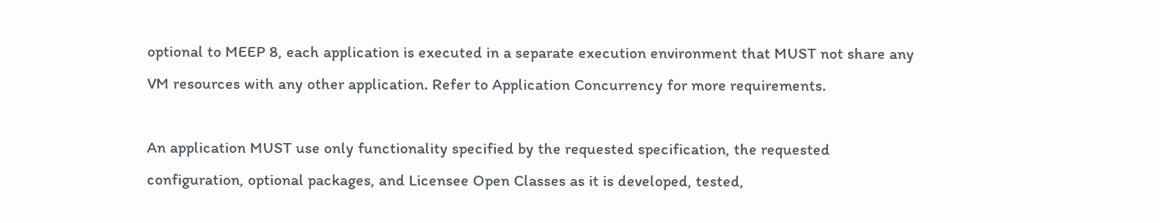optional to MEEP 8, each application is executed in a separate execution environment that MUST not share any VM resources with any other application. Refer to Application Concurrency for more requirements.

An application MUST use only functionality specified by the requested specification, the requested configuration, optional packages, and Licensee Open Classes as it is developed, tested,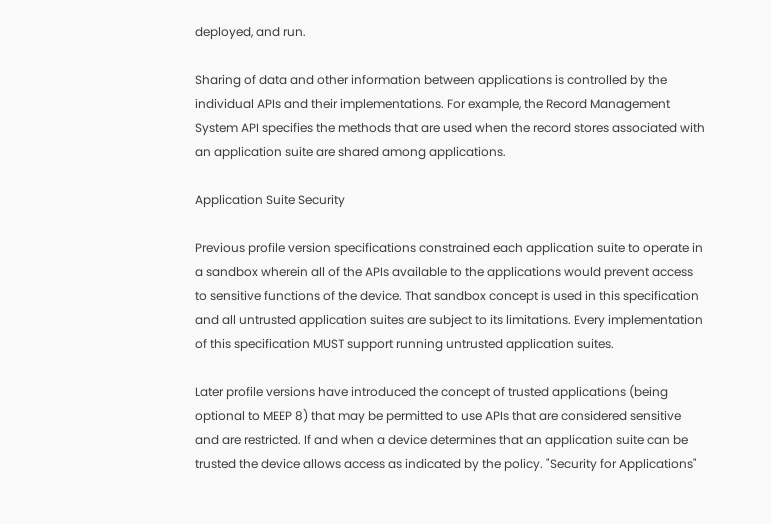deployed, and run.

Sharing of data and other information between applications is controlled by the individual APIs and their implementations. For example, the Record Management System API specifies the methods that are used when the record stores associated with an application suite are shared among applications.

Application Suite Security

Previous profile version specifications constrained each application suite to operate in a sandbox wherein all of the APIs available to the applications would prevent access to sensitive functions of the device. That sandbox concept is used in this specification and all untrusted application suites are subject to its limitations. Every implementation of this specification MUST support running untrusted application suites.

Later profile versions have introduced the concept of trusted applications (being optional to MEEP 8) that may be permitted to use APIs that are considered sensitive and are restricted. If and when a device determines that an application suite can be trusted the device allows access as indicated by the policy. "Security for Applications"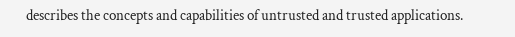describes the concepts and capabilities of untrusted and trusted applications.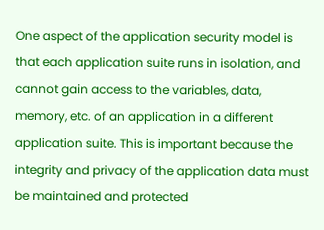One aspect of the application security model is that each application suite runs in isolation, and cannot gain access to the variables, data, memory, etc. of an application in a different application suite. This is important because the integrity and privacy of the application data must be maintained and protected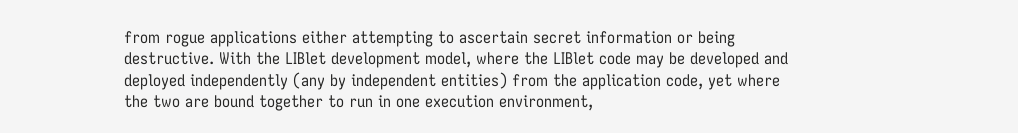from rogue applications either attempting to ascertain secret information or being destructive. With the LIBlet development model, where the LIBlet code may be developed and deployed independently (any by independent entities) from the application code, yet where the two are bound together to run in one execution environment,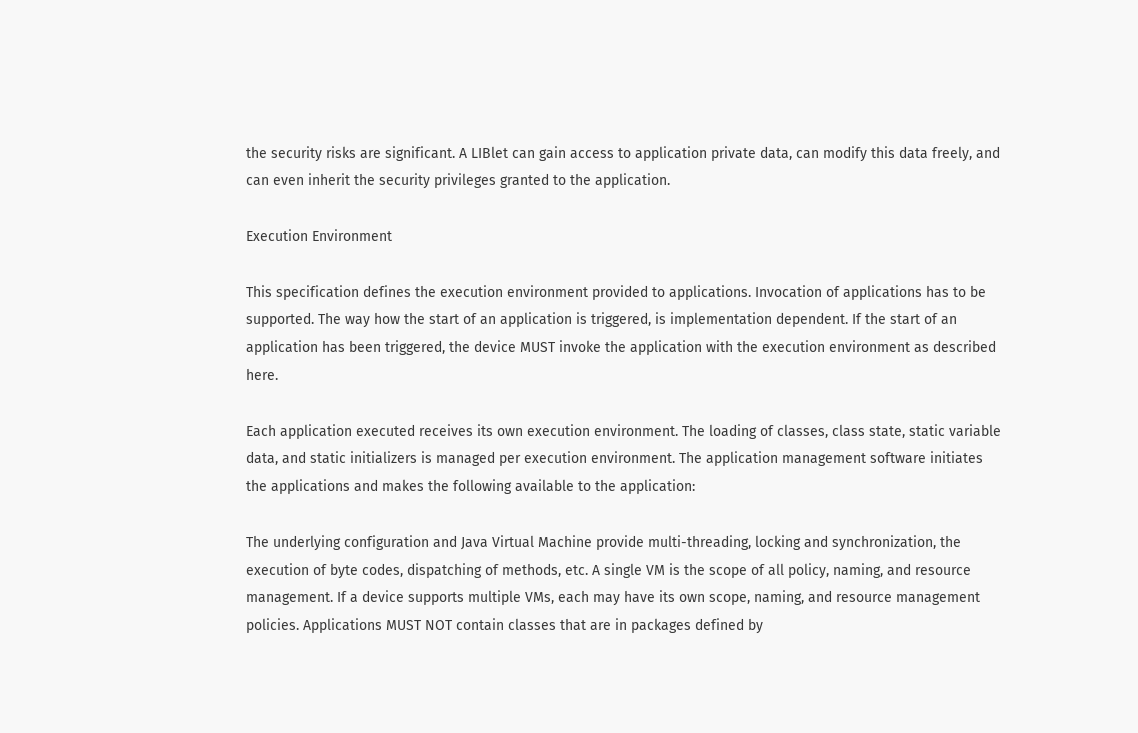the security risks are significant. A LIBlet can gain access to application private data, can modify this data freely, and can even inherit the security privileges granted to the application.

Execution Environment

This specification defines the execution environment provided to applications. Invocation of applications has to be supported. The way how the start of an application is triggered, is implementation dependent. If the start of an application has been triggered, the device MUST invoke the application with the execution environment as described here.

Each application executed receives its own execution environment. The loading of classes, class state, static variable data, and static initializers is managed per execution environment. The application management software initiates the applications and makes the following available to the application:

The underlying configuration and Java Virtual Machine provide multi-threading, locking and synchronization, the execution of byte codes, dispatching of methods, etc. A single VM is the scope of all policy, naming, and resource management. If a device supports multiple VMs, each may have its own scope, naming, and resource management policies. Applications MUST NOT contain classes that are in packages defined by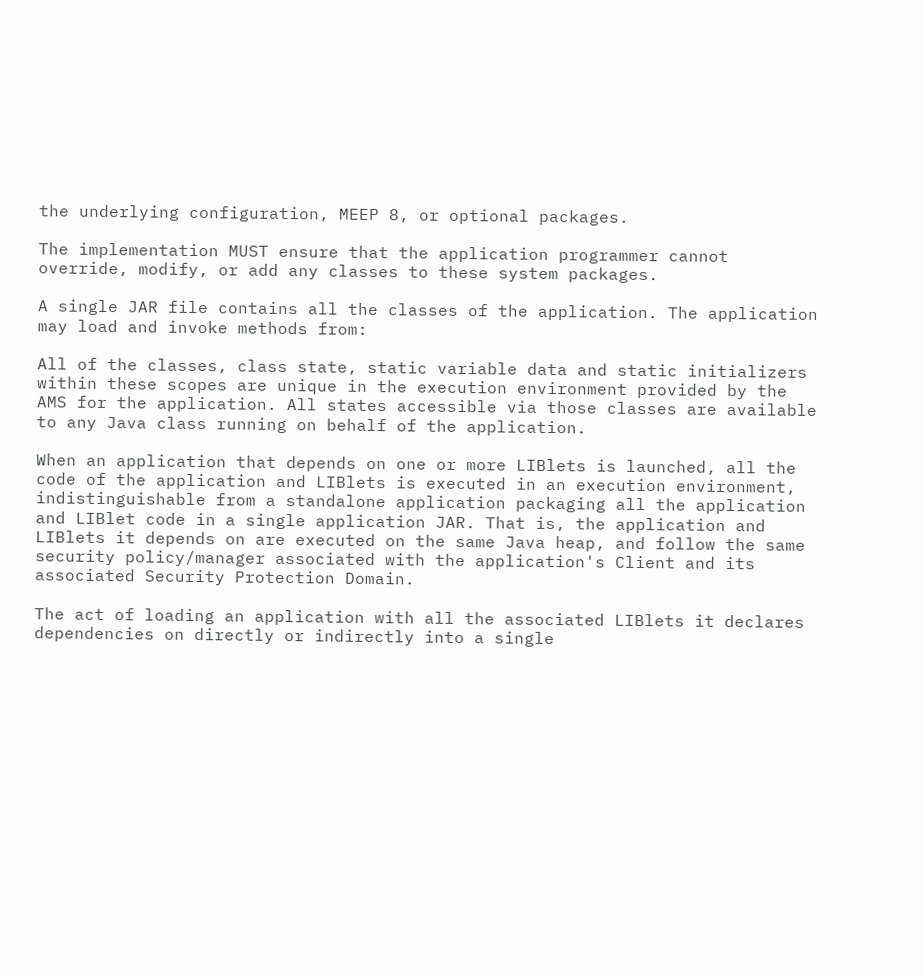the underlying configuration, MEEP 8, or optional packages.

The implementation MUST ensure that the application programmer cannot override, modify, or add any classes to these system packages.

A single JAR file contains all the classes of the application. The application may load and invoke methods from:

All of the classes, class state, static variable data and static initializers within these scopes are unique in the execution environment provided by the AMS for the application. All states accessible via those classes are available to any Java class running on behalf of the application.

When an application that depends on one or more LIBlets is launched, all the code of the application and LIBlets is executed in an execution environment, indistinguishable from a standalone application packaging all the application and LIBlet code in a single application JAR. That is, the application and LIBlets it depends on are executed on the same Java heap, and follow the same security policy/manager associated with the application's Client and its associated Security Protection Domain.

The act of loading an application with all the associated LIBlets it declares dependencies on directly or indirectly into a single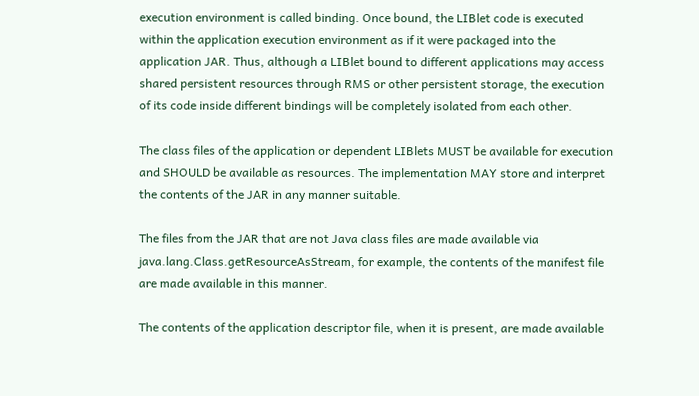execution environment is called binding. Once bound, the LIBlet code is executed within the application execution environment as if it were packaged into the application JAR. Thus, although a LIBlet bound to different applications may access shared persistent resources through RMS or other persistent storage, the execution of its code inside different bindings will be completely isolated from each other.

The class files of the application or dependent LIBlets MUST be available for execution and SHOULD be available as resources. The implementation MAY store and interpret the contents of the JAR in any manner suitable.

The files from the JAR that are not Java class files are made available via java.lang.Class.getResourceAsStream, for example, the contents of the manifest file are made available in this manner.

The contents of the application descriptor file, when it is present, are made available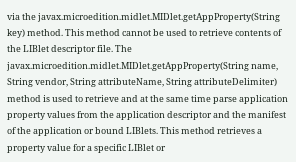via the javax.microedition.midlet.MIDlet.getAppProperty(String key) method. This method cannot be used to retrieve contents of the LIBlet descriptor file. The javax.microedition.midlet.MIDlet.getAppProperty(String name, String vendor, String attributeName, String attributeDelimiter) method is used to retrieve and at the same time parse application property values from the application descriptor and the manifest of the application or bound LIBlets. This method retrieves a property value for a specific LIBlet or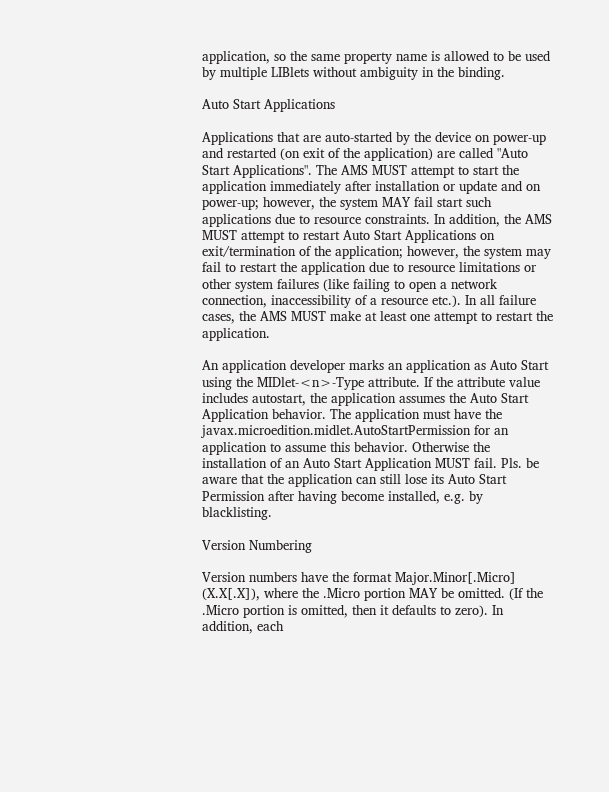application, so the same property name is allowed to be used by multiple LIBlets without ambiguity in the binding.

Auto Start Applications

Applications that are auto-started by the device on power-up and restarted (on exit of the application) are called "Auto Start Applications". The AMS MUST attempt to start the application immediately after installation or update and on power-up; however, the system MAY fail start such applications due to resource constraints. In addition, the AMS MUST attempt to restart Auto Start Applications on exit/termination of the application; however, the system may fail to restart the application due to resource limitations or other system failures (like failing to open a network connection, inaccessibility of a resource etc.). In all failure cases, the AMS MUST make at least one attempt to restart the application.

An application developer marks an application as Auto Start using the MIDlet-<n>-Type attribute. If the attribute value includes autostart, the application assumes the Auto Start Application behavior. The application must have the javax.microedition.midlet.AutoStartPermission for an application to assume this behavior. Otherwise the installation of an Auto Start Application MUST fail. Pls. be aware that the application can still lose its Auto Start Permission after having become installed, e.g. by blacklisting.

Version Numbering

Version numbers have the format Major.Minor[.Micro] (X.X[.X]), where the .Micro portion MAY be omitted. (If the .Micro portion is omitted, then it defaults to zero). In addition, each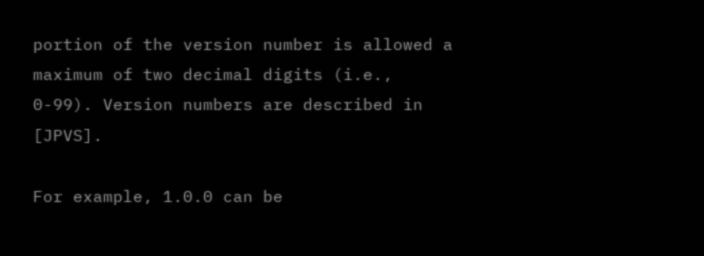portion of the version number is allowed a maximum of two decimal digits (i.e., 0-99). Version numbers are described in [JPVS].

For example, 1.0.0 can be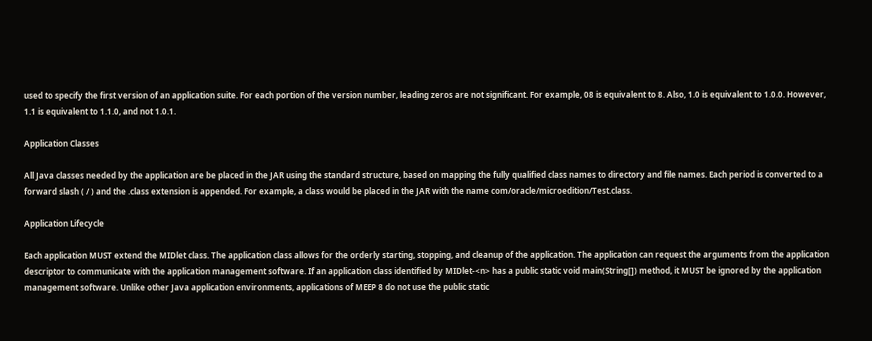used to specify the first version of an application suite. For each portion of the version number, leading zeros are not significant. For example, 08 is equivalent to 8. Also, 1.0 is equivalent to 1.0.0. However, 1.1 is equivalent to 1.1.0, and not 1.0.1.

Application Classes

All Java classes needed by the application are be placed in the JAR using the standard structure, based on mapping the fully qualified class names to directory and file names. Each period is converted to a forward slash ( / ) and the .class extension is appended. For example, a class would be placed in the JAR with the name com/oracle/microedition/Test.class.

Application Lifecycle

Each application MUST extend the MIDlet class. The application class allows for the orderly starting, stopping, and cleanup of the application. The application can request the arguments from the application descriptor to communicate with the application management software. If an application class identified by MIDlet-<n> has a public static void main(String[]) method, it MUST be ignored by the application management software. Unlike other Java application environments, applications of MEEP 8 do not use the public static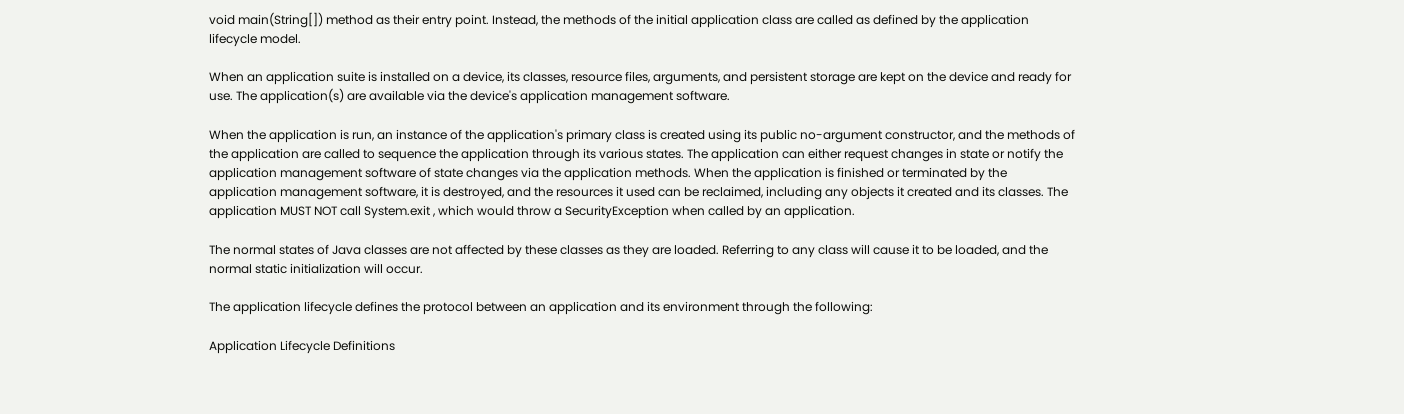void main(String[]) method as their entry point. Instead, the methods of the initial application class are called as defined by the application lifecycle model.

When an application suite is installed on a device, its classes, resource files, arguments, and persistent storage are kept on the device and ready for use. The application(s) are available via the device's application management software.

When the application is run, an instance of the application's primary class is created using its public no-argument constructor, and the methods of the application are called to sequence the application through its various states. The application can either request changes in state or notify the application management software of state changes via the application methods. When the application is finished or terminated by the application management software, it is destroyed, and the resources it used can be reclaimed, including any objects it created and its classes. The application MUST NOT call System.exit , which would throw a SecurityException when called by an application.

The normal states of Java classes are not affected by these classes as they are loaded. Referring to any class will cause it to be loaded, and the normal static initialization will occur.

The application lifecycle defines the protocol between an application and its environment through the following:

Application Lifecycle Definitions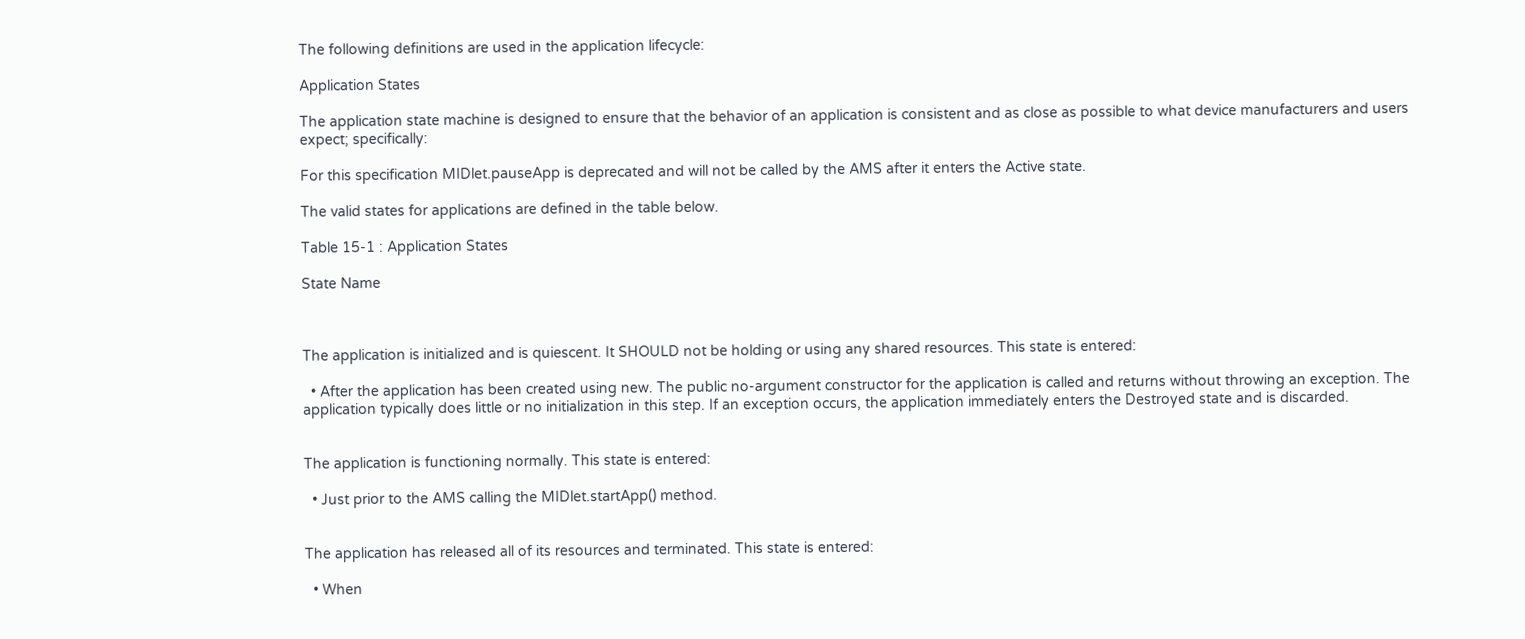The following definitions are used in the application lifecycle:

Application States

The application state machine is designed to ensure that the behavior of an application is consistent and as close as possible to what device manufacturers and users expect; specifically:

For this specification MIDlet.pauseApp is deprecated and will not be called by the AMS after it enters the Active state.

The valid states for applications are defined in the table below.

Table 15-1 : Application States

State Name



The application is initialized and is quiescent. It SHOULD not be holding or using any shared resources. This state is entered:

  • After the application has been created using new. The public no-argument constructor for the application is called and returns without throwing an exception. The application typically does little or no initialization in this step. If an exception occurs, the application immediately enters the Destroyed state and is discarded.


The application is functioning normally. This state is entered:

  • Just prior to the AMS calling the MIDlet.startApp() method.


The application has released all of its resources and terminated. This state is entered:

  • When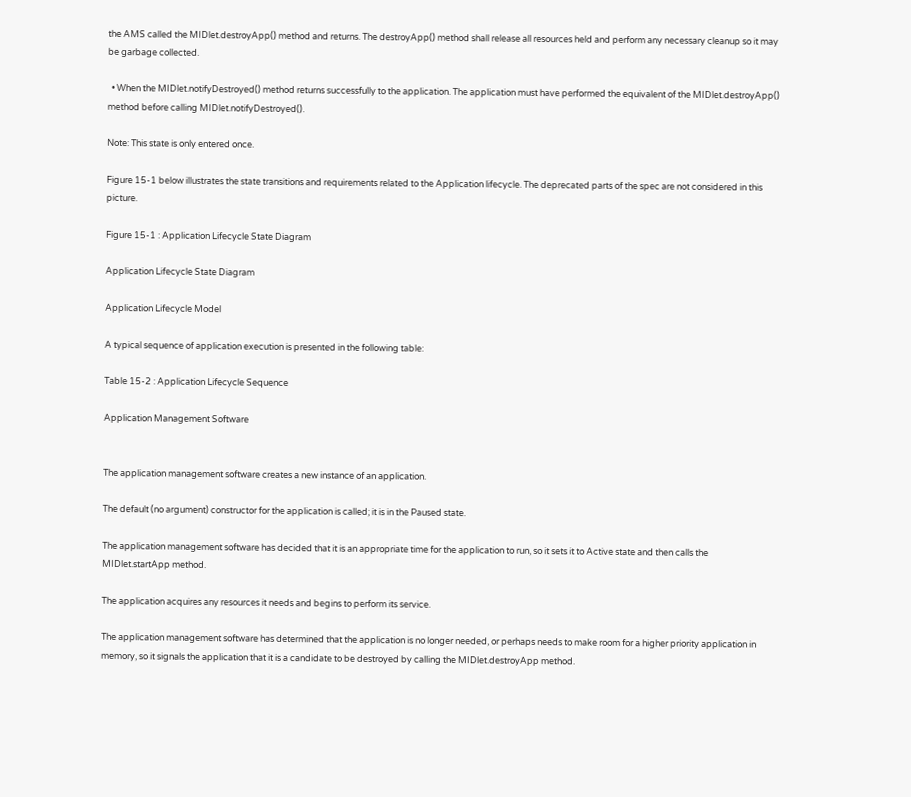the AMS called the MIDlet.destroyApp() method and returns. The destroyApp() method shall release all resources held and perform any necessary cleanup so it may be garbage collected.

  • When the MIDlet.notifyDestroyed() method returns successfully to the application. The application must have performed the equivalent of the MIDlet.destroyApp() method before calling MIDlet.notifyDestroyed().

Note: This state is only entered once.

Figure 15-1 below illustrates the state transitions and requirements related to the Application lifecycle. The deprecated parts of the spec are not considered in this picture.

Figure 15-1 : Application Lifecycle State Diagram

Application Lifecycle State Diagram

Application Lifecycle Model

A typical sequence of application execution is presented in the following table:

Table 15-2 : Application Lifecycle Sequence

Application Management Software


The application management software creates a new instance of an application.

The default (no argument) constructor for the application is called; it is in the Paused state.

The application management software has decided that it is an appropriate time for the application to run, so it sets it to Active state and then calls the MIDlet.startApp method.

The application acquires any resources it needs and begins to perform its service.

The application management software has determined that the application is no longer needed, or perhaps needs to make room for a higher priority application in memory, so it signals the application that it is a candidate to be destroyed by calling the MIDlet.destroyApp method.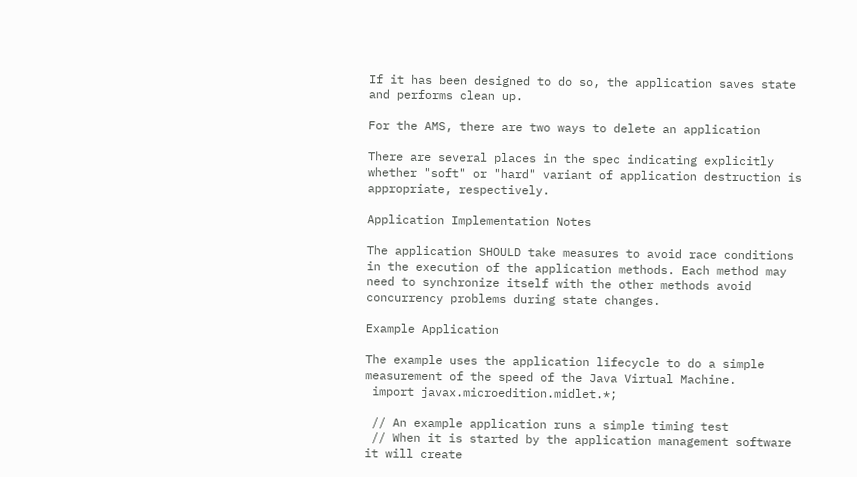If it has been designed to do so, the application saves state and performs clean up.

For the AMS, there are two ways to delete an application

There are several places in the spec indicating explicitly whether "soft" or "hard" variant of application destruction is appropriate, respectively.

Application Implementation Notes

The application SHOULD take measures to avoid race conditions in the execution of the application methods. Each method may need to synchronize itself with the other methods avoid concurrency problems during state changes.

Example Application

The example uses the application lifecycle to do a simple measurement of the speed of the Java Virtual Machine.
 import javax.microedition.midlet.*;

 // An example application runs a simple timing test
 // When it is started by the application management software it will create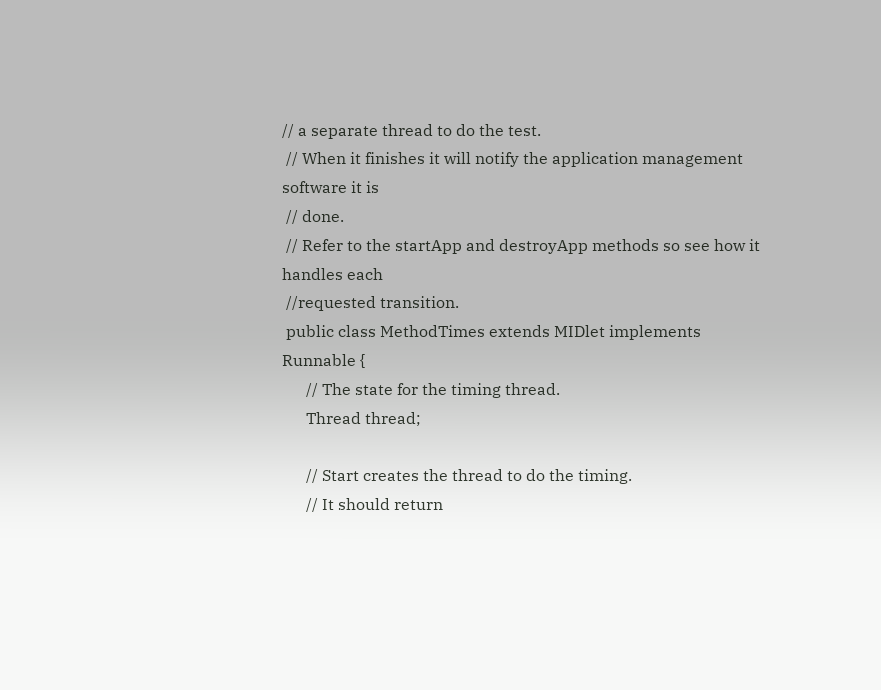// a separate thread to do the test.
 // When it finishes it will notify the application management software it is
 // done.
 // Refer to the startApp and destroyApp methods so see how it handles each
 //requested transition.
 public class MethodTimes extends MIDlet implements Runnable {
      // The state for the timing thread.
      Thread thread;

      // Start creates the thread to do the timing.
      // It should return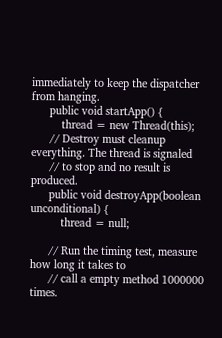immediately to keep the dispatcher from hanging.
      public void startApp() {
          thread = new Thread(this);
      // Destroy must cleanup everything. The thread is signaled
      // to stop and no result is produced.
      public void destroyApp(boolean unconditional) {
          thread = null;

      // Run the timing test, measure how long it takes to
      // call a empty method 1000000 times.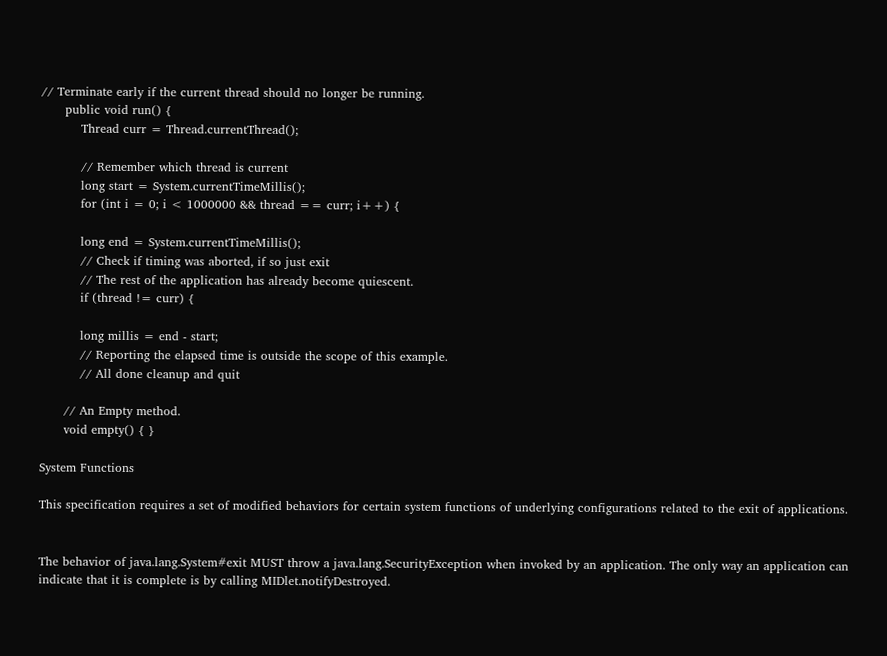// Terminate early if the current thread should no longer be running.
      public void run() {
          Thread curr = Thread.currentThread();

          // Remember which thread is current
          long start = System.currentTimeMillis();
          for (int i = 0; i < 1000000 && thread == curr; i++) {

          long end = System.currentTimeMillis();
          // Check if timing was aborted, if so just exit
          // The rest of the application has already become quiescent.
          if (thread != curr) {

          long millis = end - start;
          // Reporting the elapsed time is outside the scope of this example.
          // All done cleanup and quit

      // An Empty method.
      void empty() { }

System Functions

This specification requires a set of modified behaviors for certain system functions of underlying configurations related to the exit of applications.


The behavior of java.lang.System#exit MUST throw a java.lang.SecurityException when invoked by an application. The only way an application can indicate that it is complete is by calling MIDlet.notifyDestroyed.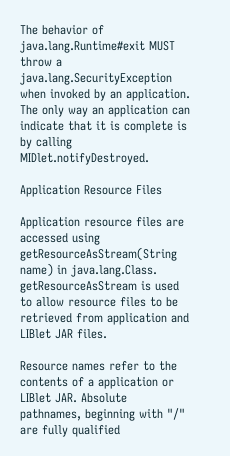The behavior of java.lang.Runtime#exit MUST throw a java.lang.SecurityException when invoked by an application. The only way an application can indicate that it is complete is by calling MIDlet.notifyDestroyed.

Application Resource Files

Application resource files are accessed using getResourceAsStream(String name) in java.lang.Class. getResourceAsStream is used to allow resource files to be retrieved from application and LIBlet JAR files.

Resource names refer to the contents of a application or LIBlet JAR. Absolute pathnames, beginning with "/" are fully qualified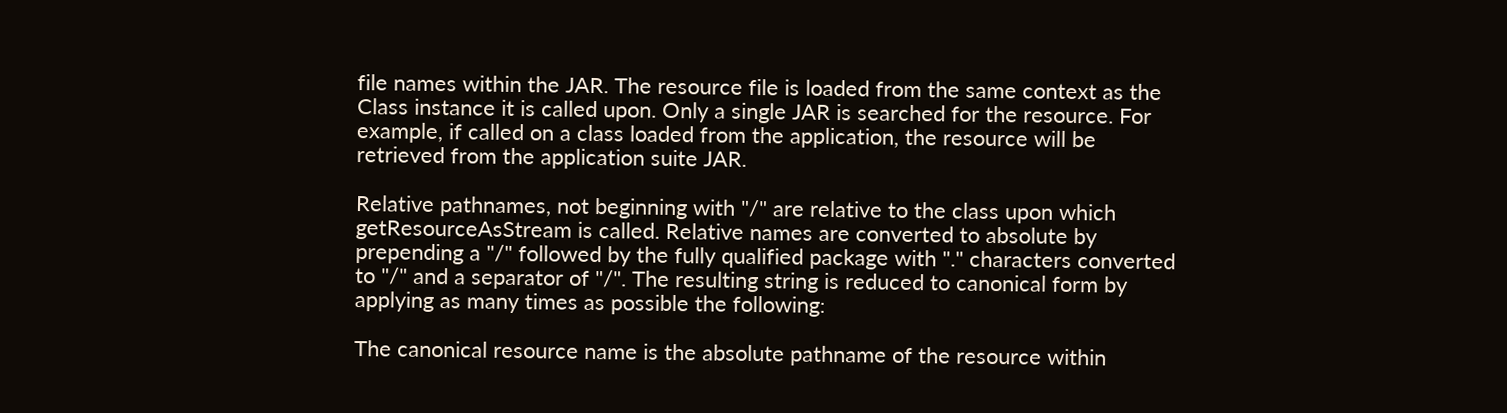file names within the JAR. The resource file is loaded from the same context as the Class instance it is called upon. Only a single JAR is searched for the resource. For example, if called on a class loaded from the application, the resource will be retrieved from the application suite JAR.

Relative pathnames, not beginning with "/" are relative to the class upon which getResourceAsStream is called. Relative names are converted to absolute by prepending a "/" followed by the fully qualified package with "." characters converted to "/" and a separator of "/". The resulting string is reduced to canonical form by applying as many times as possible the following:

The canonical resource name is the absolute pathname of the resource within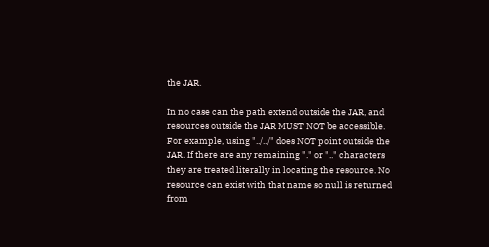the JAR.

In no case can the path extend outside the JAR, and resources outside the JAR MUST NOT be accessible. For example, using "../../" does NOT point outside the JAR. If there are any remaining "." or ".." characters they are treated literally in locating the resource. No resource can exist with that name so null is returned from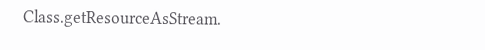Class.getResourceAsStream.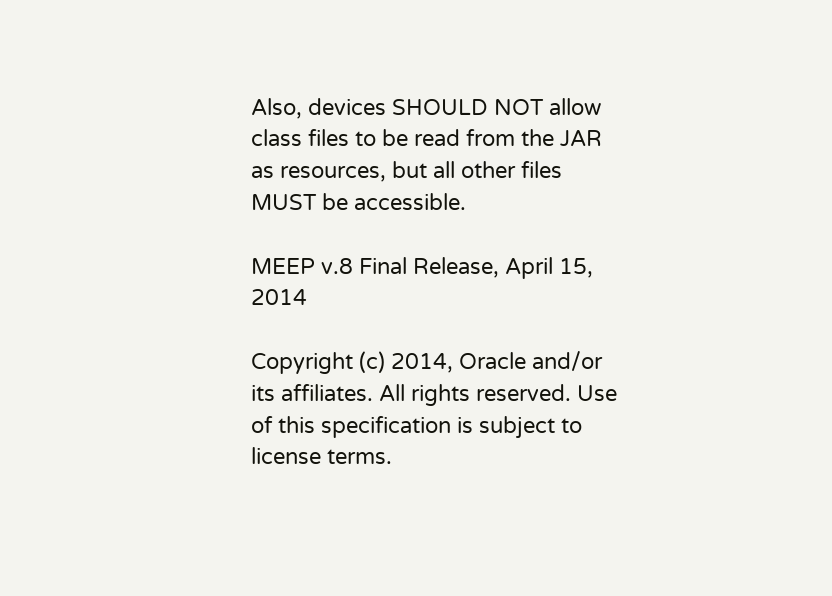Also, devices SHOULD NOT allow class files to be read from the JAR as resources, but all other files MUST be accessible.

MEEP v.8 Final Release, April 15, 2014

Copyright (c) 2014, Oracle and/or its affiliates. All rights reserved. Use of this specification is subject to license terms.